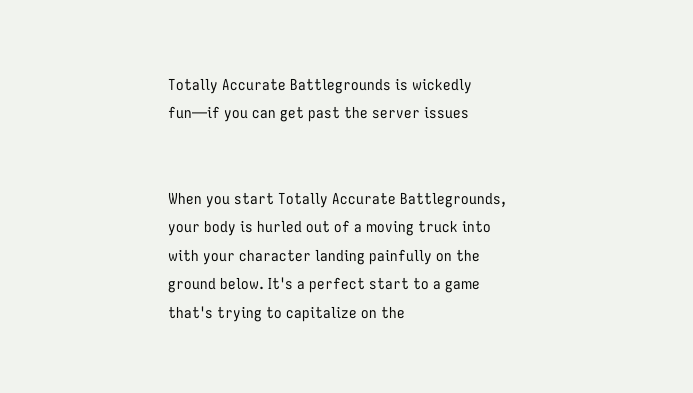Totally Accurate Battlegrounds is wickedly fun—if you can get past the server issues


When you start Totally Accurate Battlegrounds, your body is hurled out of a moving truck into with your character landing painfully on the ground below. It's a perfect start to a game that's trying to capitalize on the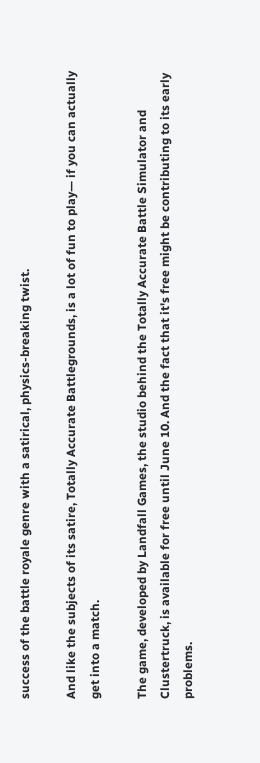success of the battle royale genre with a satirical, physics-breaking twist.

And like the subjects of its satire, Totally Accurate Battlegrounds, is a lot of fun to play— if you can actually get into a match.

The game, developed by Landfall Games, the studio behind the Totally Accurate Battle Simulator and Clustertruck, is available for free until June 10. And the fact that it's free might be contributing to its early problems.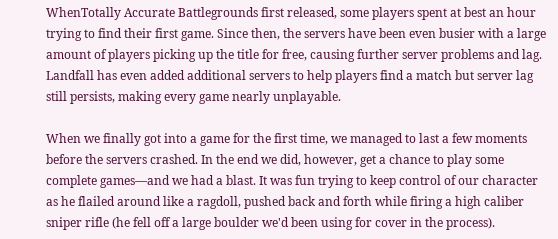WhenTotally Accurate Battlegrounds first released, some players spent at best an hour trying to find their first game. Since then, the servers have been even busier with a large amount of players picking up the title for free, causing further server problems and lag. Landfall has even added additional servers to help players find a match but server lag still persists, making every game nearly unplayable.

When we finally got into a game for the first time, we managed to last a few moments before the servers crashed. In the end we did, however, get a chance to play some complete games—and we had a blast. It was fun trying to keep control of our character as he flailed around like a ragdoll, pushed back and forth while firing a high caliber sniper rifle (he fell off a large boulder we'd been using for cover in the process).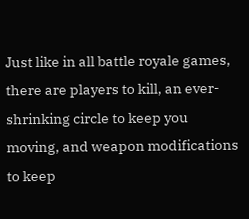Just like in all battle royale games, there are players to kill, an ever-shrinking circle to keep you moving, and weapon modifications to keep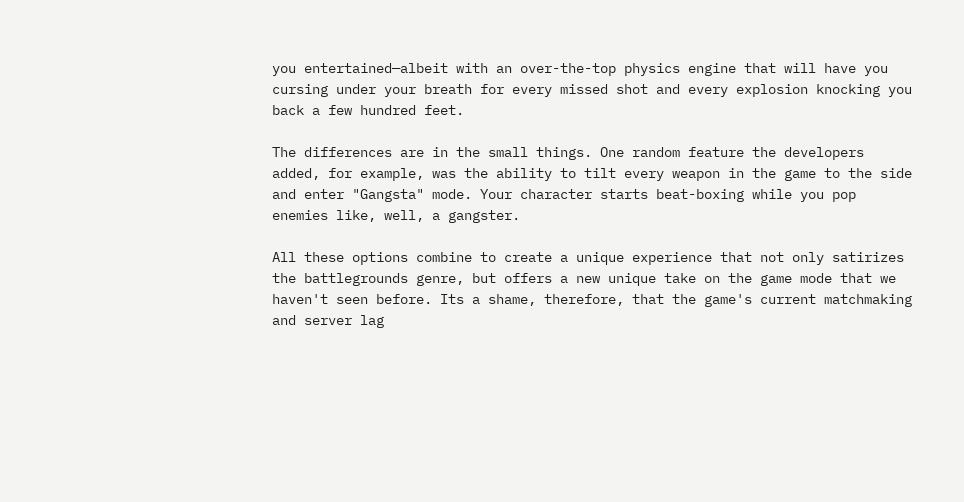you entertained—albeit with an over-the-top physics engine that will have you cursing under your breath for every missed shot and every explosion knocking you back a few hundred feet.

The differences are in the small things. One random feature the developers added, for example, was the ability to tilt every weapon in the game to the side and enter "Gangsta" mode. Your character starts beat-boxing while you pop enemies like, well, a gangster.

All these options combine to create a unique experience that not only satirizes the battlegrounds genre, but offers a new unique take on the game mode that we haven't seen before. Its a shame, therefore, that the game's current matchmaking and server lag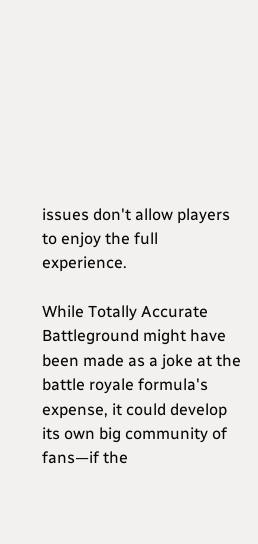issues don't allow players to enjoy the full experience.

While Totally Accurate Battleground might have been made as a joke at the battle royale formula's expense, it could develop its own big community of fans—if the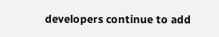developers continue to add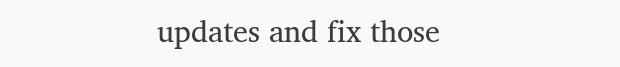updates and fix those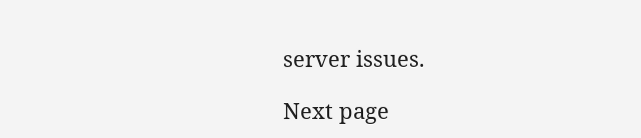server issues.

Next page